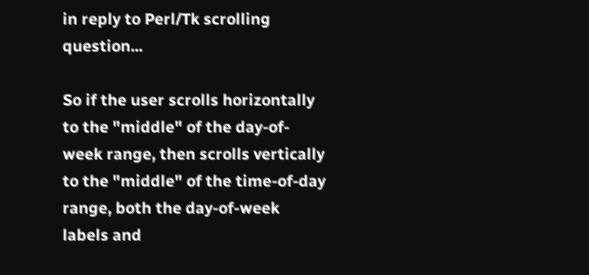in reply to Perl/Tk scrolling question...

So if the user scrolls horizontally to the "middle" of the day-of-week range, then scrolls vertically to the "middle" of the time-of-day range, both the day-of-week labels and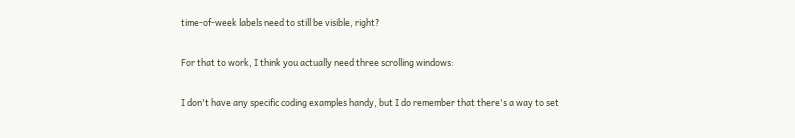time-of-week labels need to still be visible, right?

For that to work, I think you actually need three scrolling windows:

I don't have any specific coding examples handy, but I do remember that there's a way to set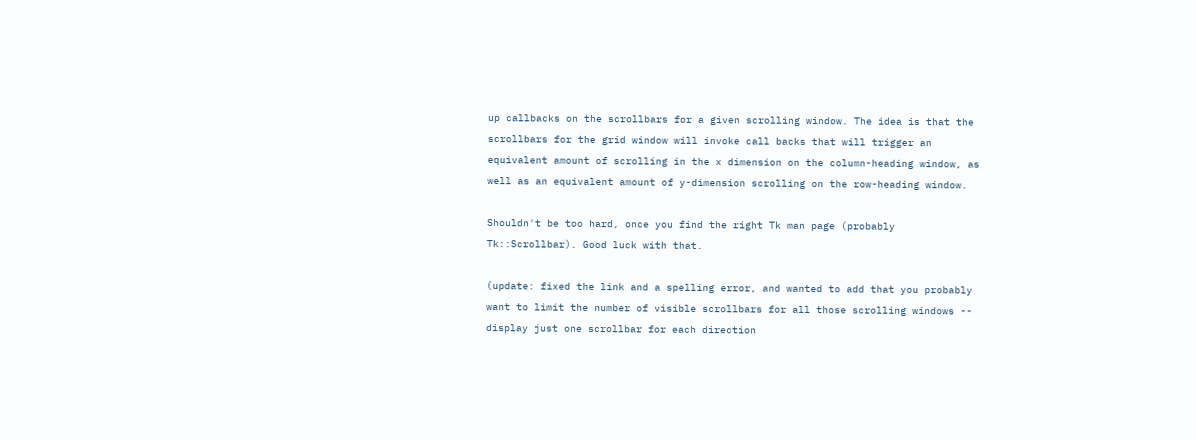up callbacks on the scrollbars for a given scrolling window. The idea is that the scrollbars for the grid window will invoke call backs that will trigger an equivalent amount of scrolling in the x dimension on the column-heading window, as well as an equivalent amount of y-dimension scrolling on the row-heading window.

Shouldn't be too hard, once you find the right Tk man page (probably Tk::Scrollbar). Good luck with that.

(update: fixed the link and a spelling error, and wanted to add that you probably want to limit the number of visible scrollbars for all those scrolling windows -- display just one scrollbar for each direction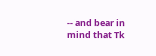-- and bear in mind that Tk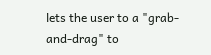lets the user to a "grab-and-drag" to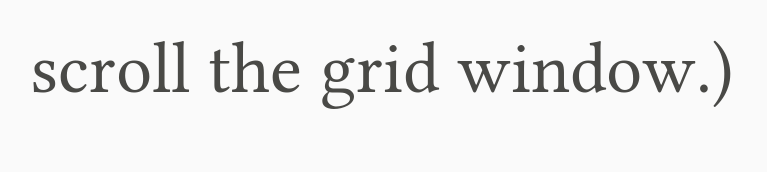scroll the grid window.)